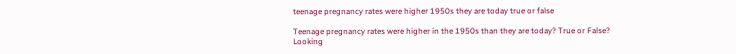teenage pregnancy rates were higher 1950s they are today true or false

Teenage pregnancy rates were higher in the 1950s than they are today? True or False?
Looking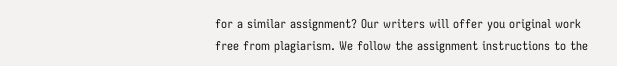for a similar assignment? Our writers will offer you original work free from plagiarism. We follow the assignment instructions to the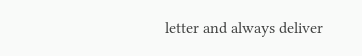letter and always deliver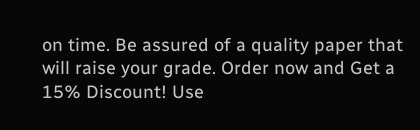on time. Be assured of a quality paper that will raise your grade. Order now and Get a 15% Discount! Use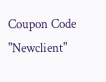Coupon Code "Newclient"